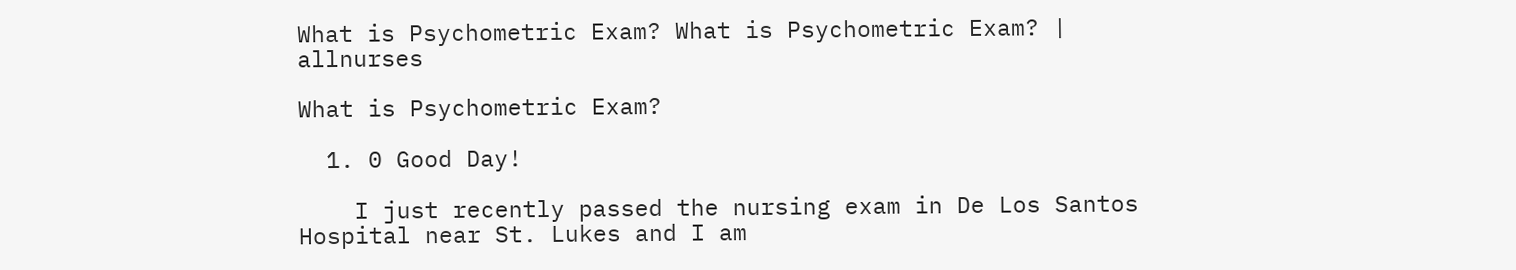What is Psychometric Exam? What is Psychometric Exam? | allnurses

What is Psychometric Exam?

  1. 0 Good Day!

    I just recently passed the nursing exam in De Los Santos Hospital near St. Lukes and I am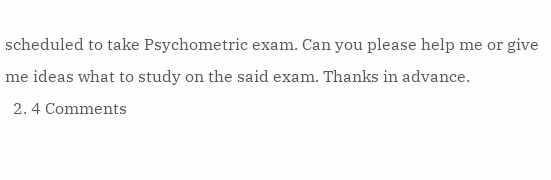scheduled to take Psychometric exam. Can you please help me or give me ideas what to study on the said exam. Thanks in advance.
  2. 4 Comments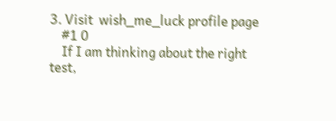3. Visit  wish_me_luck profile page
    #1 0
    If I am thinking about the right test,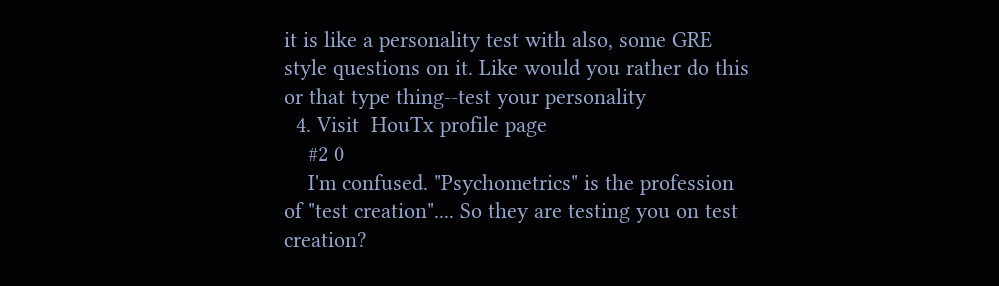it is like a personality test with also, some GRE style questions on it. Like would you rather do this or that type thing--test your personality
  4. Visit  HouTx profile page
    #2 0
    I'm confused. "Psychometrics" is the profession of "test creation".... So they are testing you on test creation?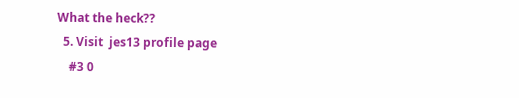What the heck??
  5. Visit  jes13 profile page
    #3 0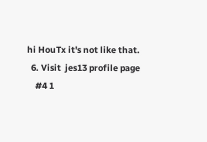hi HouTx it's not like that.
  6. Visit  jes13 profile page
    #4 1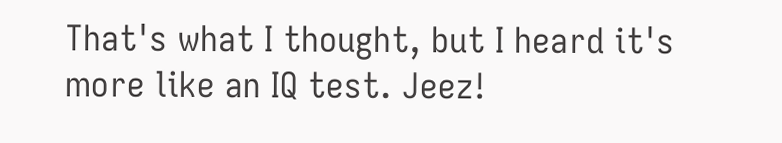That's what I thought, but I heard it's more like an IQ test. Jeez!